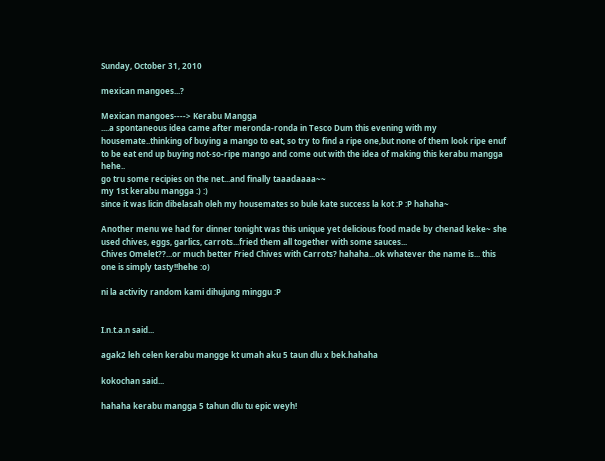Sunday, October 31, 2010

mexican mangoes...?

Mexican mangoes----> Kerabu Mangga
....a spontaneous idea came after meronda-ronda in Tesco Dum this evening with my housemate..thinking of buying a mango to eat, so try to find a ripe one,but none of them look ripe enuf to be eat end up buying not-so-ripe mango and come out with the idea of making this kerabu mangga hehe..
go tru some recipies on the net...and finally taaadaaaa~~
my 1st kerabu mangga :) :)
since it was licin dibelasah oleh my housemates so bule kate success la kot :P :P hahaha~

Another menu we had for dinner tonight was this unique yet delicious food made by chenad keke~ she used chives, eggs, garlics, carrots...fried them all together with some sauces...
Chives Omelet??...or much better Fried Chives with Carrots? hahaha...ok whatever the name is... this one is simply tasty!!hehe :o)

ni la activity random kami dihujung minggu :P


I.n.t.a.n said...

agak2 leh celen kerabu mangge kt umah aku 5 taun dlu x bek.hahaha

kokochan said...

hahaha kerabu mangga 5 tahun dlu tu epic weyh!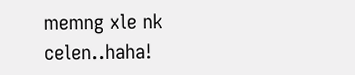memng xle nk celen..haha!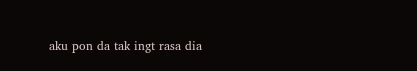aku pon da tak ingt rasa dia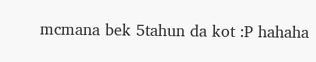mcmana bek 5tahun da kot :P hahaha